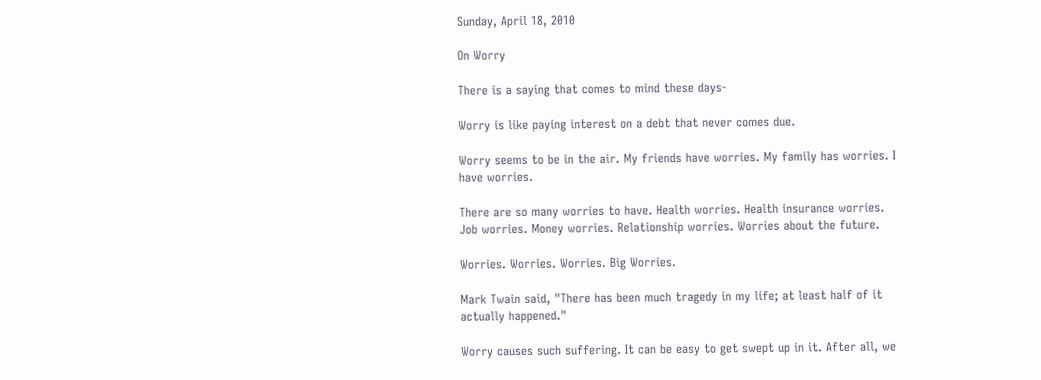Sunday, April 18, 2010

On Worry

There is a saying that comes to mind these days-

Worry is like paying interest on a debt that never comes due.

Worry seems to be in the air. My friends have worries. My family has worries. I have worries.

There are so many worries to have. Health worries. Health insurance worries. Job worries. Money worries. Relationship worries. Worries about the future.

Worries. Worries. Worries. Big Worries.

Mark Twain said, "There has been much tragedy in my life; at least half of it actually happened."

Worry causes such suffering. It can be easy to get swept up in it. After all, we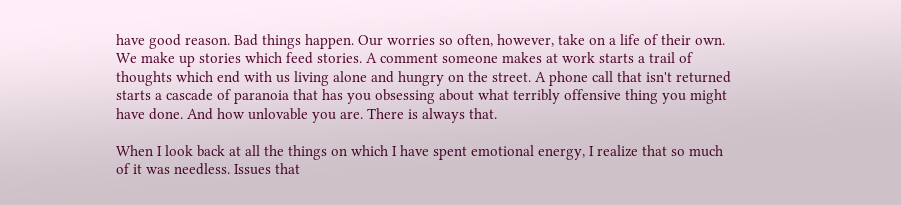have good reason. Bad things happen. Our worries so often, however, take on a life of their own. We make up stories which feed stories. A comment someone makes at work starts a trail of thoughts which end with us living alone and hungry on the street. A phone call that isn't returned starts a cascade of paranoia that has you obsessing about what terribly offensive thing you might have done. And how unlovable you are. There is always that.

When I look back at all the things on which I have spent emotional energy, I realize that so much of it was needless. Issues that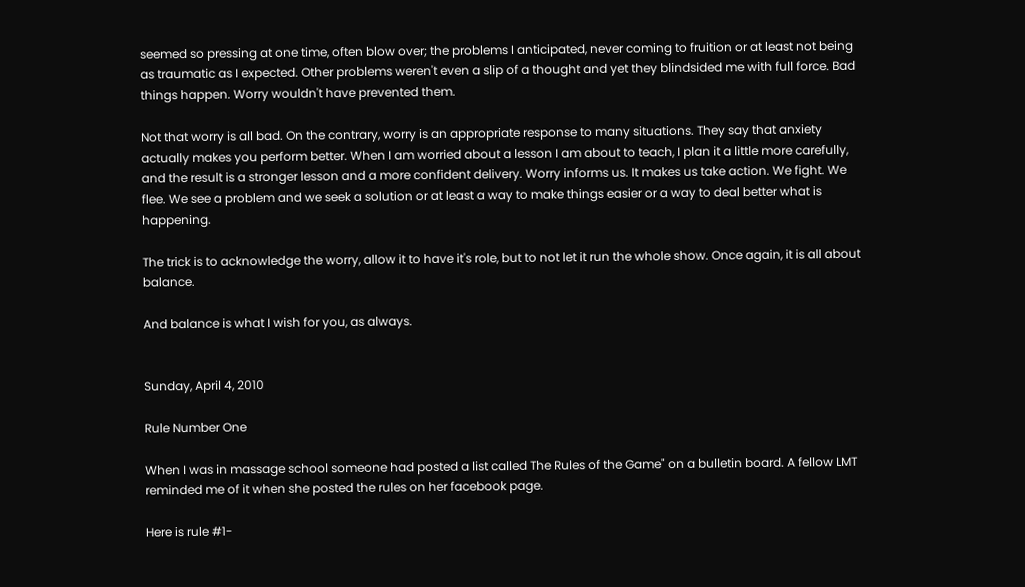seemed so pressing at one time, often blow over; the problems I anticipated, never coming to fruition or at least not being as traumatic as I expected. Other problems weren't even a slip of a thought and yet they blindsided me with full force. Bad things happen. Worry wouldn't have prevented them.

Not that worry is all bad. On the contrary, worry is an appropriate response to many situations. They say that anxiety actually makes you perform better. When I am worried about a lesson I am about to teach, I plan it a little more carefully, and the result is a stronger lesson and a more confident delivery. Worry informs us. It makes us take action. We fight. We flee. We see a problem and we seek a solution or at least a way to make things easier or a way to deal better what is happening.

The trick is to acknowledge the worry, allow it to have it's role, but to not let it run the whole show. Once again, it is all about balance.

And balance is what I wish for you, as always.


Sunday, April 4, 2010

Rule Number One

When I was in massage school someone had posted a list called The Rules of the Game" on a bulletin board. A fellow LMT reminded me of it when she posted the rules on her facebook page.

Here is rule #1-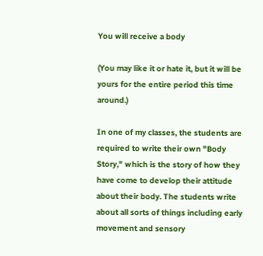You will receive a body

(You may like it or hate it, but it will be yours for the entire period this time around.)

In one of my classes, the students are required to write their own "Body Story," which is the story of how they have come to develop their attitude about their body. The students write about all sorts of things including early movement and sensory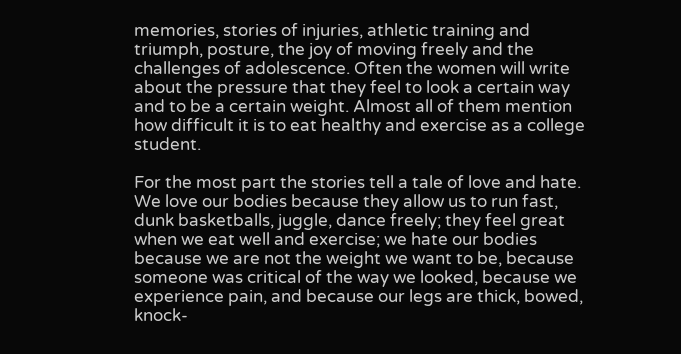memories, stories of injuries, athletic training and triumph, posture, the joy of moving freely and the challenges of adolescence. Often the women will write about the pressure that they feel to look a certain way and to be a certain weight. Almost all of them mention how difficult it is to eat healthy and exercise as a college student.

For the most part the stories tell a tale of love and hate. We love our bodies because they allow us to run fast, dunk basketballs, juggle, dance freely; they feel great when we eat well and exercise; we hate our bodies because we are not the weight we want to be, because someone was critical of the way we looked, because we experience pain, and because our legs are thick, bowed, knock-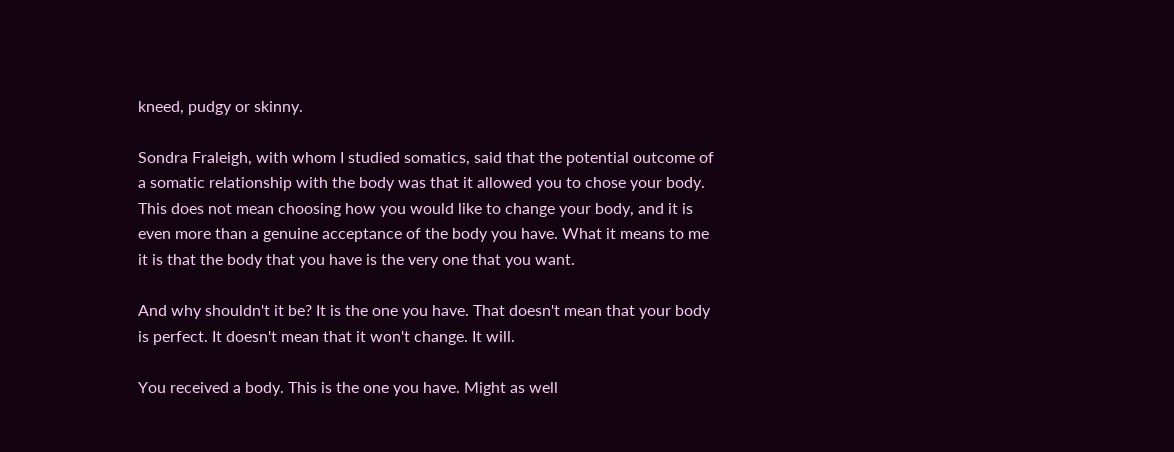kneed, pudgy or skinny.

Sondra Fraleigh, with whom I studied somatics, said that the potential outcome of a somatic relationship with the body was that it allowed you to chose your body. This does not mean choosing how you would like to change your body, and it is even more than a genuine acceptance of the body you have. What it means to me it is that the body that you have is the very one that you want.

And why shouldn't it be? It is the one you have. That doesn't mean that your body is perfect. It doesn't mean that it won't change. It will.

You received a body. This is the one you have. Might as well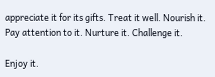appreciate it for its gifts. Treat it well. Nourish it. Pay attention to it. Nurture it. Challenge it.

Enjoy it.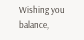Wishing you balance,